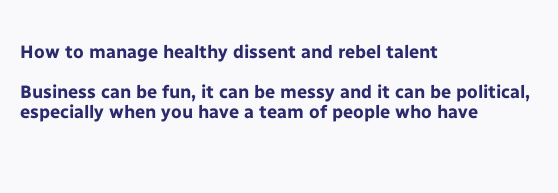How to manage healthy dissent and rebel talent

Business can be fun, it can be messy and it can be political, especially when you have a team of people who have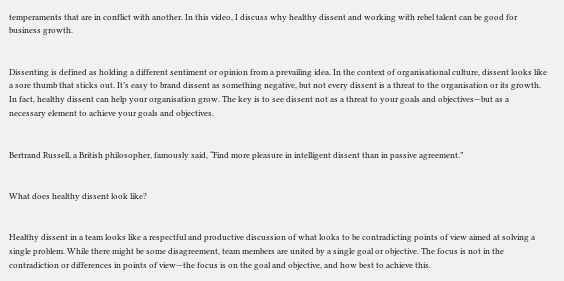temperaments that are in conflict with another. In this video, I discuss why healthy dissent and working with rebel talent can be good for business growth.


Dissenting is defined as holding a different sentiment or opinion from a prevailing idea. In the context of organisational culture, dissent looks like a sore thumb that sticks out. It’s easy to brand dissent as something negative, but not every dissent is a threat to the organisation or its growth. In fact, healthy dissent can help your organisation grow. The key is to see dissent not as a threat to your goals and objectives—but as a necessary element to achieve your goals and objectives.


Bertrand Russell, a British philosopher, famously said, “Find more pleasure in intelligent dissent than in passive agreement.”


What does healthy dissent look like?


Healthy dissent in a team looks like a respectful and productive discussion of what looks to be contradicting points of view aimed at solving a single problem. While there might be some disagreement, team members are united by a single goal or objective. The focus is not in the contradiction or differences in points of view—the focus is on the goal and objective, and how best to achieve this.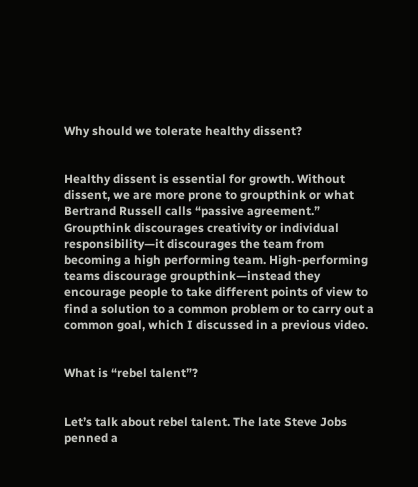Why should we tolerate healthy dissent?


Healthy dissent is essential for growth. Without dissent, we are more prone to groupthink or what Bertrand Russell calls “passive agreement.” Groupthink discourages creativity or individual responsibility—it discourages the team from becoming a high performing team. High-performing teams discourage groupthink—instead they encourage people to take different points of view to find a solution to a common problem or to carry out a common goal, which I discussed in a previous video.


What is “rebel talent”?


Let’s talk about rebel talent. The late Steve Jobs penned a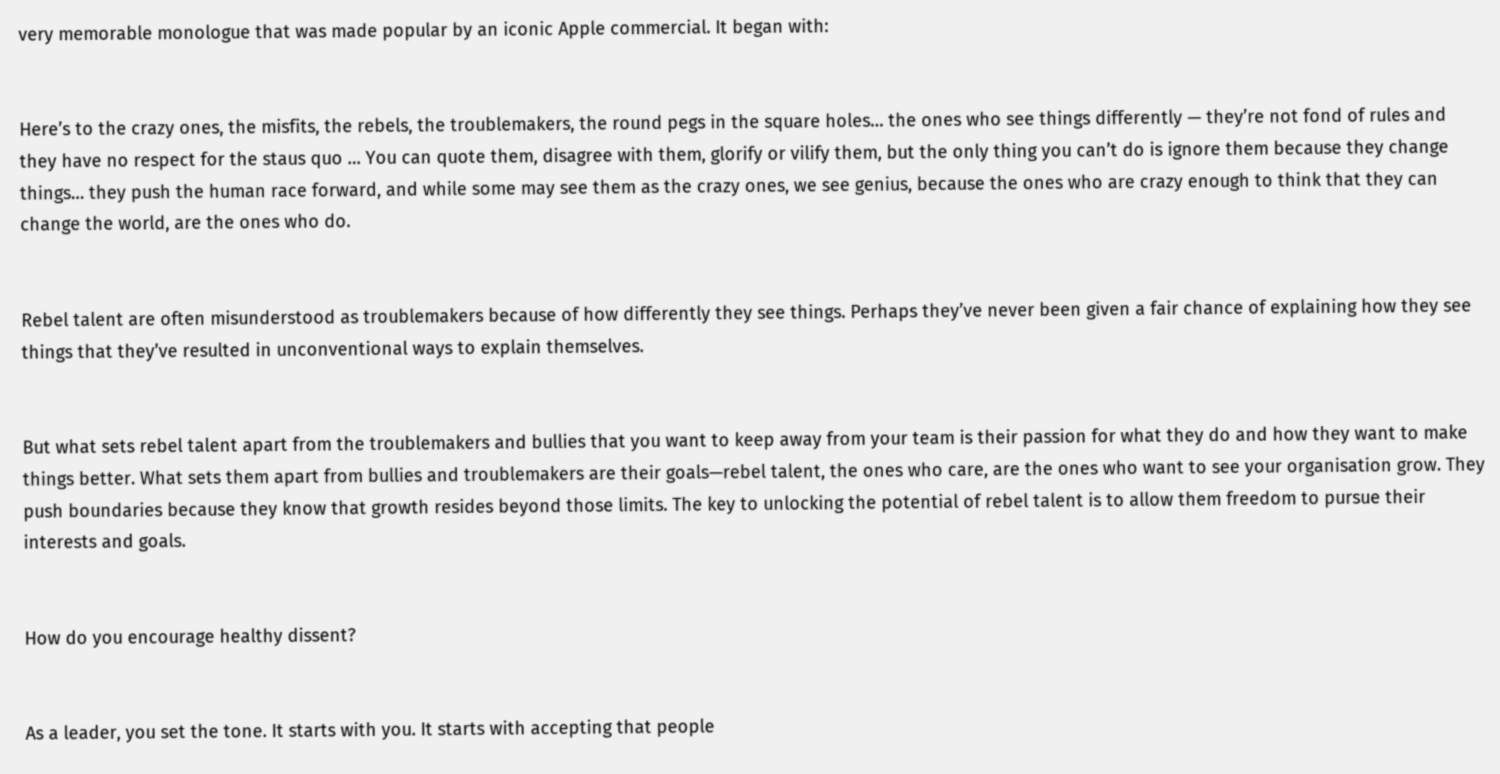very memorable monologue that was made popular by an iconic Apple commercial. It began with:


Here’s to the crazy ones, the misfits, the rebels, the troublemakers, the round pegs in the square holes… the ones who see things differently — they’re not fond of rules and they have no respect for the staus quo … You can quote them, disagree with them, glorify or vilify them, but the only thing you can’t do is ignore them because they change things… they push the human race forward, and while some may see them as the crazy ones, we see genius, because the ones who are crazy enough to think that they can change the world, are the ones who do.


Rebel talent are often misunderstood as troublemakers because of how differently they see things. Perhaps they’ve never been given a fair chance of explaining how they see things that they’ve resulted in unconventional ways to explain themselves.


But what sets rebel talent apart from the troublemakers and bullies that you want to keep away from your team is their passion for what they do and how they want to make things better. What sets them apart from bullies and troublemakers are their goals—rebel talent, the ones who care, are the ones who want to see your organisation grow. They push boundaries because they know that growth resides beyond those limits. The key to unlocking the potential of rebel talent is to allow them freedom to pursue their interests and goals.


How do you encourage healthy dissent?


As a leader, you set the tone. It starts with you. It starts with accepting that people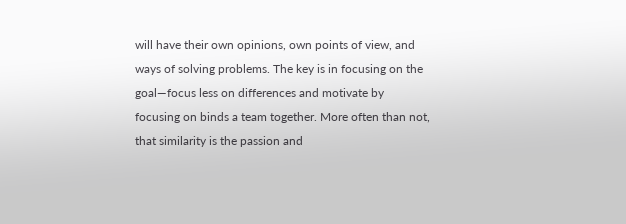will have their own opinions, own points of view, and ways of solving problems. The key is in focusing on the goal—focus less on differences and motivate by focusing on binds a team together. More often than not, that similarity is the passion and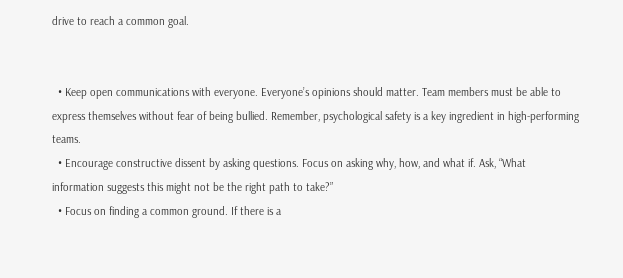drive to reach a common goal.


  • Keep open communications with everyone. Everyone’s opinions should matter. Team members must be able to express themselves without fear of being bullied. Remember, psychological safety is a key ingredient in high-performing teams.
  • Encourage constructive dissent by asking questions. Focus on asking why, how, and what if. Ask, “What information suggests this might not be the right path to take?”
  • Focus on finding a common ground. If there is a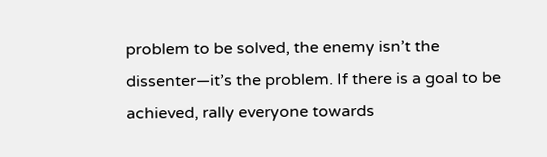problem to be solved, the enemy isn’t the dissenter—it’s the problem. If there is a goal to be achieved, rally everyone towards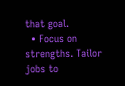that goal.
  • Focus on strengths. Tailor jobs to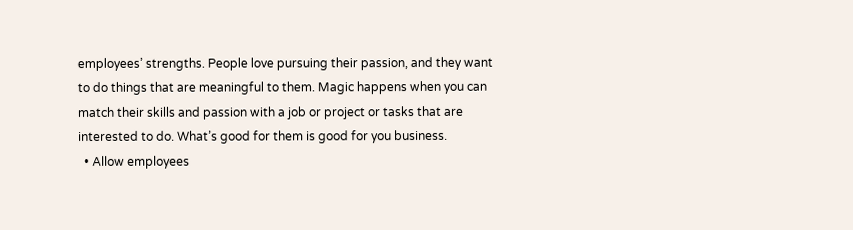employees’ strengths. People love pursuing their passion, and they want to do things that are meaningful to them. Magic happens when you can match their skills and passion with a job or project or tasks that are interested to do. What’s good for them is good for you business.
  • Allow employees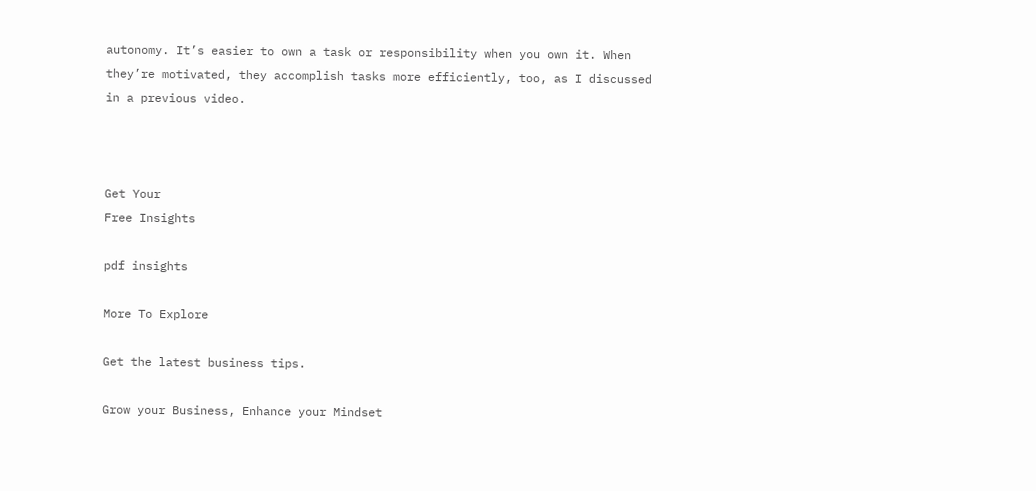autonomy. It’s easier to own a task or responsibility when you own it. When they’re motivated, they accomplish tasks more efficiently, too, as I discussed in a previous video.



Get Your
Free Insights

pdf insights

More To Explore

Get the latest business tips.

Grow your Business, Enhance your Mindset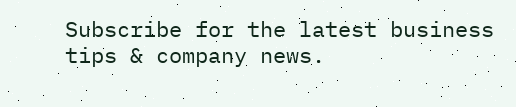Subscribe for the latest business tips & company news.